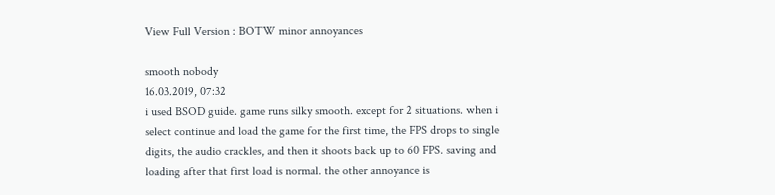View Full Version : BOTW minor annoyances

smooth nobody
16.03.2019, 07:32
i used BSOD guide. game runs silky smooth. except for 2 situations. when i select continue and load the game for the first time, the FPS drops to single digits, the audio crackles, and then it shoots back up to 60 FPS. saving and loading after that first load is normal. the other annoyance is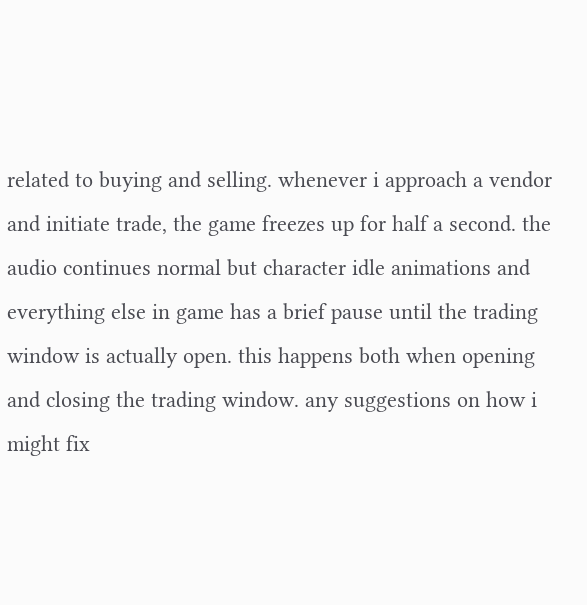related to buying and selling. whenever i approach a vendor and initiate trade, the game freezes up for half a second. the audio continues normal but character idle animations and everything else in game has a brief pause until the trading window is actually open. this happens both when opening and closing the trading window. any suggestions on how i might fix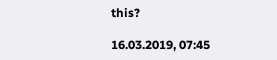this?

16.03.2019, 07:45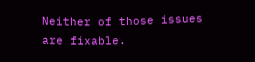Neither of those issues are fixable.